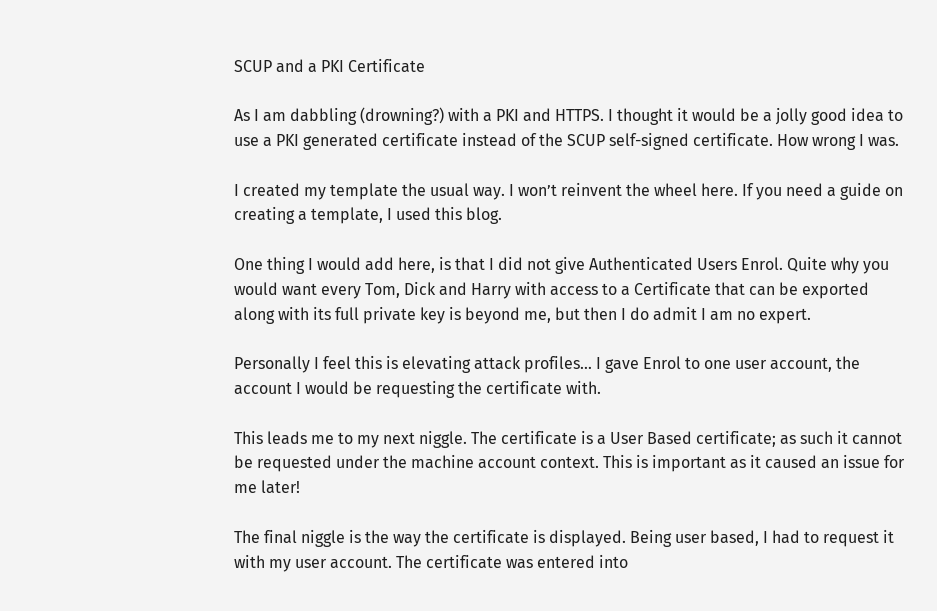SCUP and a PKI Certificate

As I am dabbling (drowning?) with a PKI and HTTPS. I thought it would be a jolly good idea to use a PKI generated certificate instead of the SCUP self-signed certificate. How wrong I was.

I created my template the usual way. I won’t reinvent the wheel here. If you need a guide on creating a template, I used this blog.

One thing I would add here, is that I did not give Authenticated Users Enrol. Quite why you would want every Tom, Dick and Harry with access to a Certificate that can be exported along with its full private key is beyond me, but then I do admit I am no expert.

Personally I feel this is elevating attack profiles… I gave Enrol to one user account, the account I would be requesting the certificate with.

This leads me to my next niggle. The certificate is a User Based certificate; as such it cannot be requested under the machine account context. This is important as it caused an issue for me later!

The final niggle is the way the certificate is displayed. Being user based, I had to request it with my user account. The certificate was entered into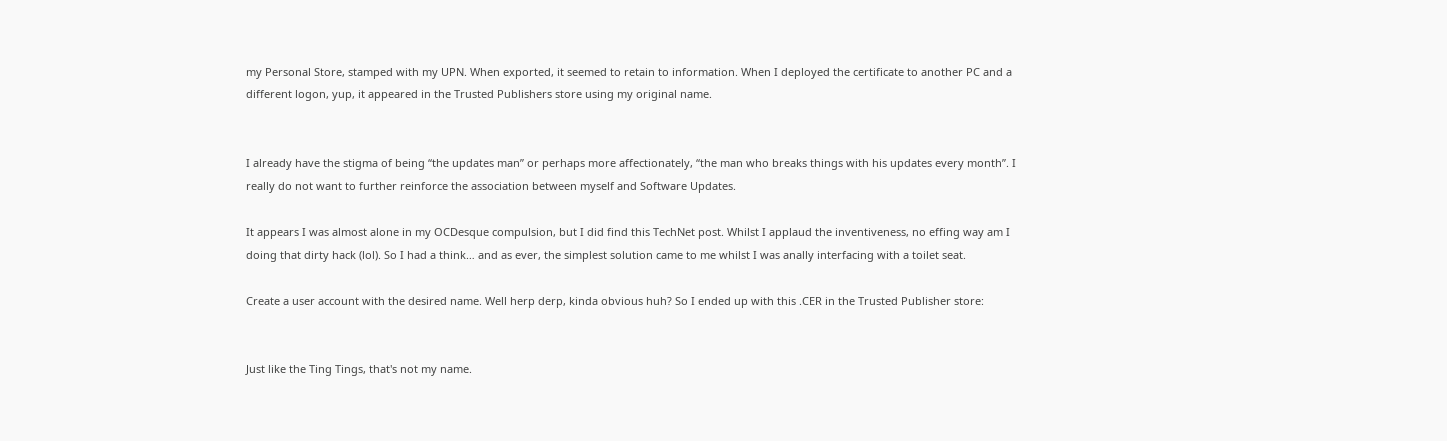my Personal Store, stamped with my UPN. When exported, it seemed to retain to information. When I deployed the certificate to another PC and a different logon, yup, it appeared in the Trusted Publishers store using my original name.


I already have the stigma of being “the updates man” or perhaps more affectionately, “the man who breaks things with his updates every month”. I really do not want to further reinforce the association between myself and Software Updates.

It appears I was almost alone in my OCDesque compulsion, but I did find this TechNet post. Whilst I applaud the inventiveness, no effing way am I doing that dirty hack (lol). So I had a think… and as ever, the simplest solution came to me whilst I was anally interfacing with a toilet seat.

Create a user account with the desired name. Well herp derp, kinda obvious huh? So I ended up with this .CER in the Trusted Publisher store:


Just like the Ting Tings, that's not my name.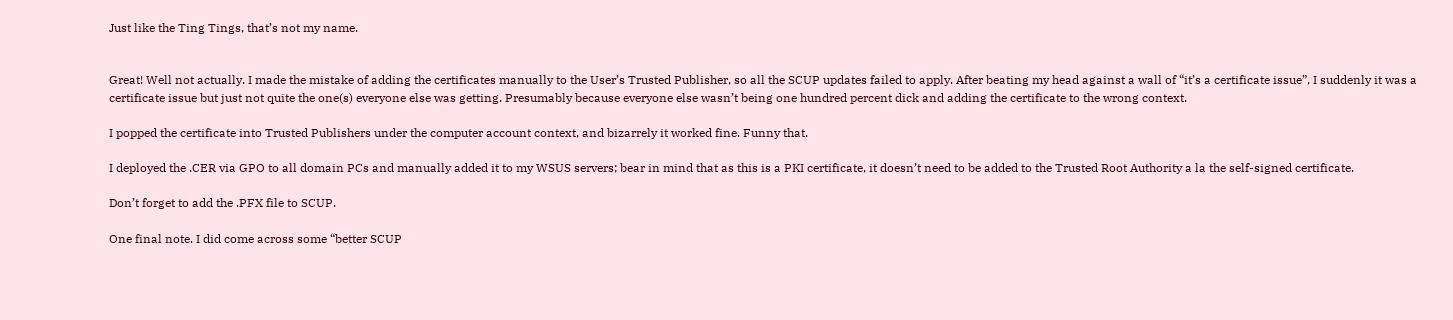Just like the Ting Tings, that’s not my name.


Great! Well not actually. I made the mistake of adding the certificates manually to the User’s Trusted Publisher, so all the SCUP updates failed to apply. After beating my head against a wall of “it’s a certificate issue”, I suddenly it was a certificate issue but just not quite the one(s) everyone else was getting. Presumably because everyone else wasn’t being one hundred percent dick and adding the certificate to the wrong context.

I popped the certificate into Trusted Publishers under the computer account context, and bizarrely it worked fine. Funny that.

I deployed the .CER via GPO to all domain PCs and manually added it to my WSUS servers; bear in mind that as this is a PKI certificate, it doesn’t need to be added to the Trusted Root Authority a la the self-signed certificate.

Don’t forget to add the .PFX file to SCUP.

One final note. I did come across some “better SCUP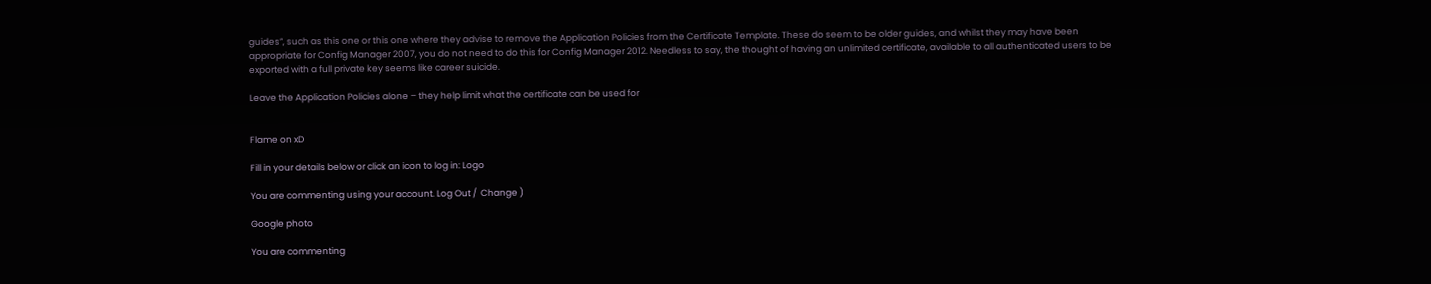guides”, such as this one or this one where they advise to remove the Application Policies from the Certificate Template. These do seem to be older guides, and whilst they may have been appropriate for Config Manager 2007, you do not need to do this for Config Manager 2012. Needless to say, the thought of having an unlimited certificate, available to all authenticated users to be exported with a full private key seems like career suicide.

Leave the Application Policies alone – they help limit what the certificate can be used for


Flame on xD

Fill in your details below or click an icon to log in: Logo

You are commenting using your account. Log Out /  Change )

Google photo

You are commenting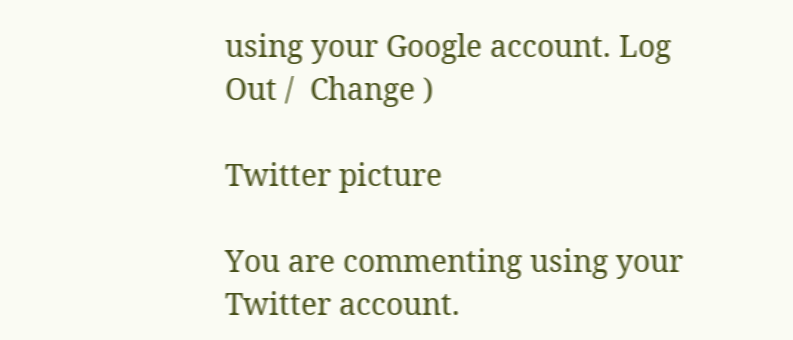using your Google account. Log Out /  Change )

Twitter picture

You are commenting using your Twitter account.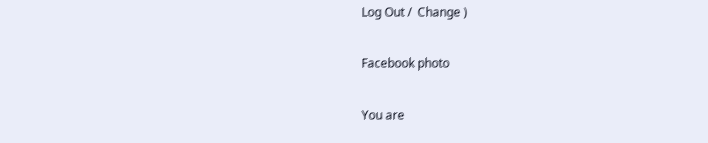Log Out /  Change )

Facebook photo

You are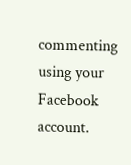commenting using your Facebook account.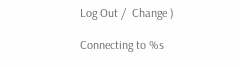Log Out /  Change )

Connecting to %s